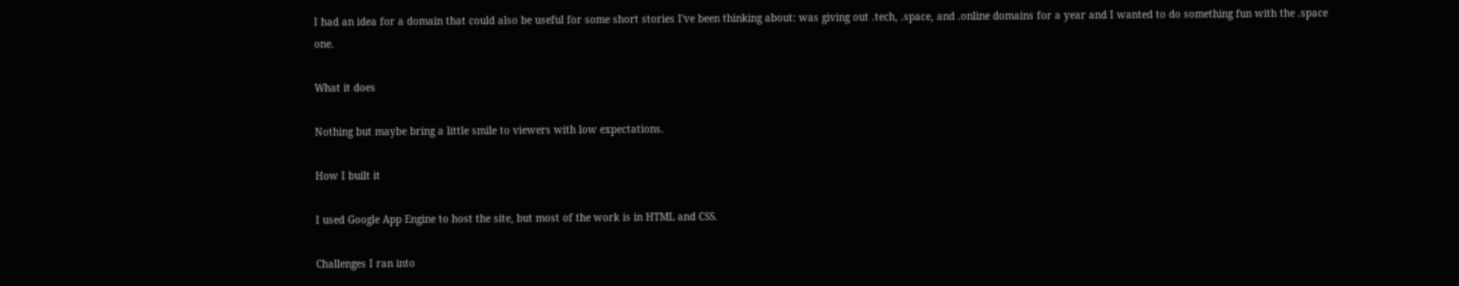I had an idea for a domain that could also be useful for some short stories I've been thinking about: was giving out .tech, .space, and .online domains for a year and I wanted to do something fun with the .space one.

What it does

Nothing but maybe bring a little smile to viewers with low expectations.

How I built it

I used Google App Engine to host the site, but most of the work is in HTML and CSS.

Challenges I ran into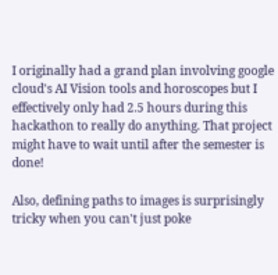I originally had a grand plan involving google cloud's AI Vision tools and horoscopes but I effectively only had 2.5 hours during this hackathon to really do anything. That project might have to wait until after the semester is done!

Also, defining paths to images is surprisingly tricky when you can't just poke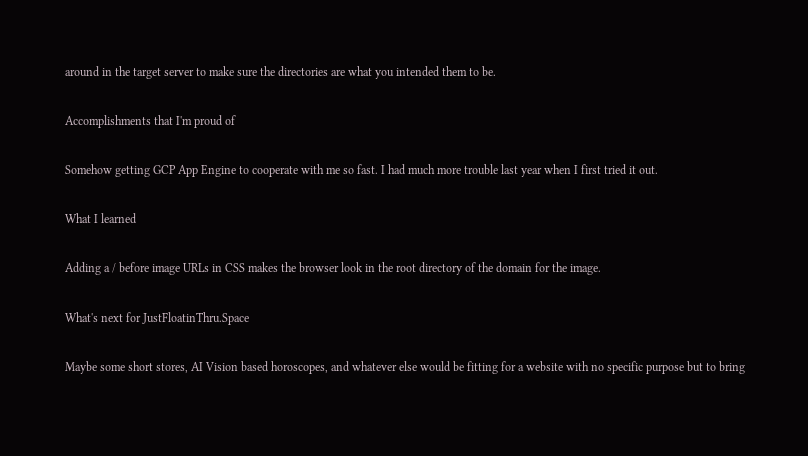around in the target server to make sure the directories are what you intended them to be.

Accomplishments that I'm proud of

Somehow getting GCP App Engine to cooperate with me so fast. I had much more trouble last year when I first tried it out.

What I learned

Adding a / before image URLs in CSS makes the browser look in the root directory of the domain for the image.

What's next for JustFloatinThru.Space

Maybe some short stores, AI Vision based horoscopes, and whatever else would be fitting for a website with no specific purpose but to bring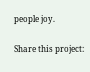people joy.

Share this project: